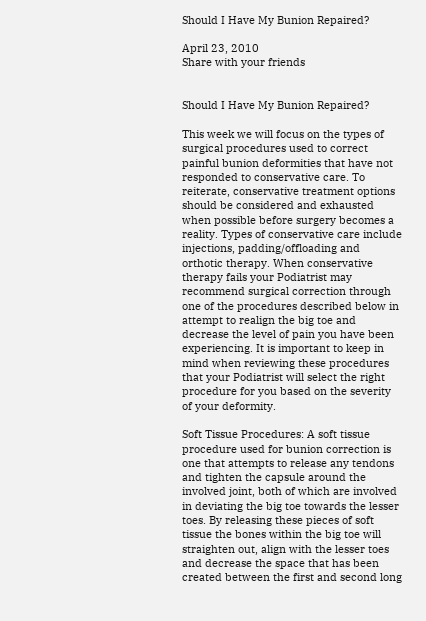Should I Have My Bunion Repaired?

April 23, 2010
Share with your friends


Should I Have My Bunion Repaired?

This week we will focus on the types of surgical procedures used to correct painful bunion deformities that have not responded to conservative care. To reiterate, conservative treatment options should be considered and exhausted when possible before surgery becomes a reality. Types of conservative care include injections, padding/offloading and orthotic therapy. When conservative therapy fails your Podiatrist may recommend surgical correction through one of the procedures described below in attempt to realign the big toe and decrease the level of pain you have been experiencing. It is important to keep in mind when reviewing these procedures that your Podiatrist will select the right procedure for you based on the severity of your deformity.

Soft Tissue Procedures: A soft tissue procedure used for bunion correction is one that attempts to release any tendons and tighten the capsule around the involved joint, both of which are involved in deviating the big toe towards the lesser toes. By releasing these pieces of soft tissue the bones within the big toe will straighten out, align with the lesser toes and decrease the space that has been created between the first and second long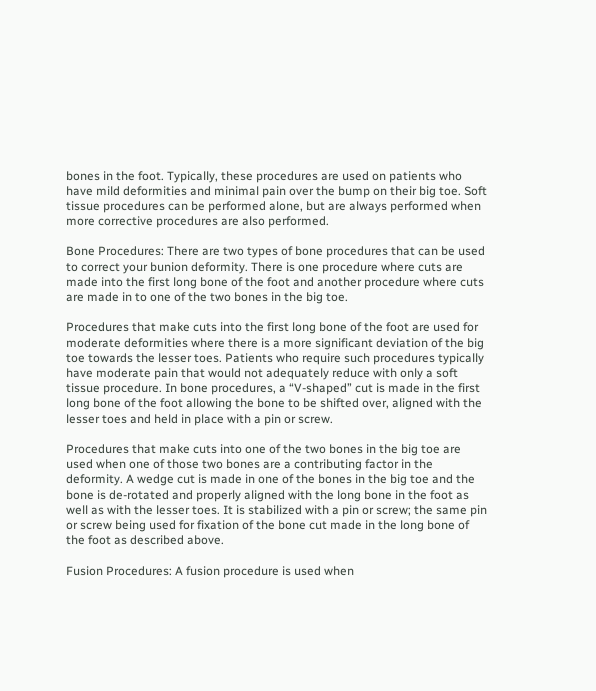bones in the foot. Typically, these procedures are used on patients who have mild deformities and minimal pain over the bump on their big toe. Soft tissue procedures can be performed alone, but are always performed when more corrective procedures are also performed.

Bone Procedures: There are two types of bone procedures that can be used to correct your bunion deformity. There is one procedure where cuts are made into the first long bone of the foot and another procedure where cuts are made in to one of the two bones in the big toe.

Procedures that make cuts into the first long bone of the foot are used for moderate deformities where there is a more significant deviation of the big toe towards the lesser toes. Patients who require such procedures typically have moderate pain that would not adequately reduce with only a soft tissue procedure. In bone procedures, a “V-shaped” cut is made in the first long bone of the foot allowing the bone to be shifted over, aligned with the lesser toes and held in place with a pin or screw.

Procedures that make cuts into one of the two bones in the big toe are used when one of those two bones are a contributing factor in the deformity. A wedge cut is made in one of the bones in the big toe and the bone is de-rotated and properly aligned with the long bone in the foot as well as with the lesser toes. It is stabilized with a pin or screw; the same pin or screw being used for fixation of the bone cut made in the long bone of the foot as described above.

Fusion Procedures: A fusion procedure is used when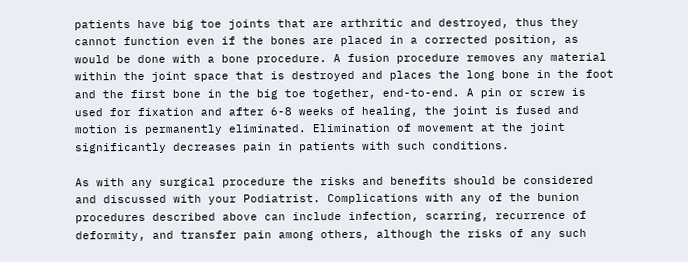patients have big toe joints that are arthritic and destroyed, thus they cannot function even if the bones are placed in a corrected position, as would be done with a bone procedure. A fusion procedure removes any material within the joint space that is destroyed and places the long bone in the foot and the first bone in the big toe together, end-to-end. A pin or screw is used for fixation and after 6-8 weeks of healing, the joint is fused and motion is permanently eliminated. Elimination of movement at the joint significantly decreases pain in patients with such conditions.

As with any surgical procedure the risks and benefits should be considered and discussed with your Podiatrist. Complications with any of the bunion procedures described above can include infection, scarring, recurrence of deformity, and transfer pain among others, although the risks of any such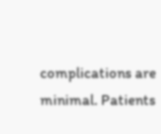complications are minimal. Patients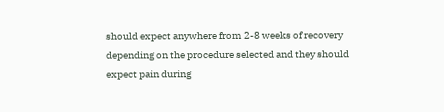should expect anywhere from 2-8 weeks of recovery depending on the procedure selected and they should expect pain during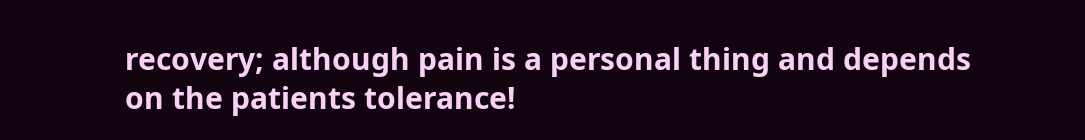recovery; although pain is a personal thing and depends on the patients tolerance!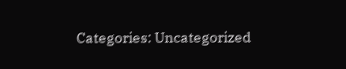Categories: Uncategorized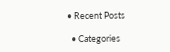• Recent Posts

  • Categories